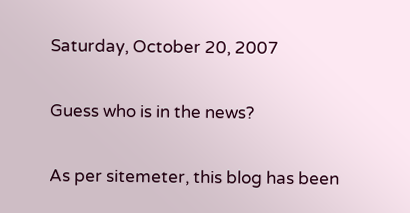Saturday, October 20, 2007

Guess who is in the news?

As per sitemeter, this blog has been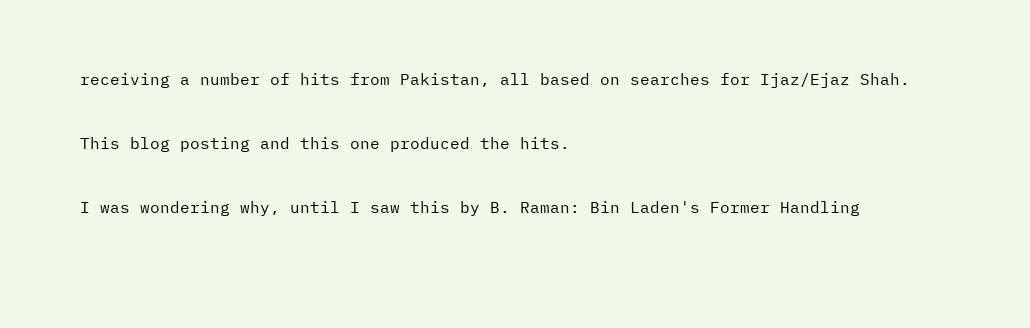receiving a number of hits from Pakistan, all based on searches for Ijaz/Ejaz Shah.

This blog posting and this one produced the hits.

I was wondering why, until I saw this by B. Raman: Bin Laden's Former Handling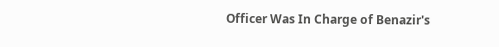Officer Was In Charge of Benazir's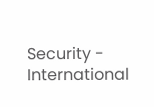Security - International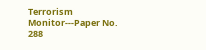Terrorism Monitor---Paper No. 288